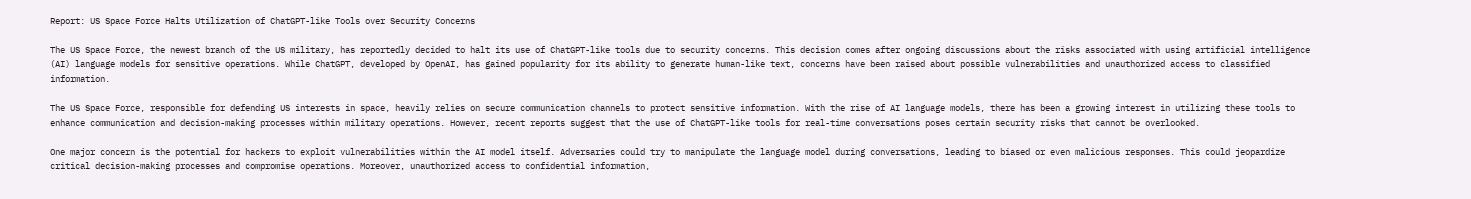Report: US Space Force Halts Utilization of ChatGPT-like Tools over Security Concerns

The US Space Force, the newest branch of the US military, has reportedly decided to halt its use of ChatGPT-like tools due to security concerns. This decision comes after ongoing discussions about the risks associated with using artificial intelligence (AI) language models for sensitive operations. While ChatGPT, developed by OpenAI, has gained popularity for its ability to generate human-like text, concerns have been raised about possible vulnerabilities and unauthorized access to classified information.

The US Space Force, responsible for defending US interests in space, heavily relies on secure communication channels to protect sensitive information. With the rise of AI language models, there has been a growing interest in utilizing these tools to enhance communication and decision-making processes within military operations. However, recent reports suggest that the use of ChatGPT-like tools for real-time conversations poses certain security risks that cannot be overlooked.

One major concern is the potential for hackers to exploit vulnerabilities within the AI model itself. Adversaries could try to manipulate the language model during conversations, leading to biased or even malicious responses. This could jeopardize critical decision-making processes and compromise operations. Moreover, unauthorized access to confidential information,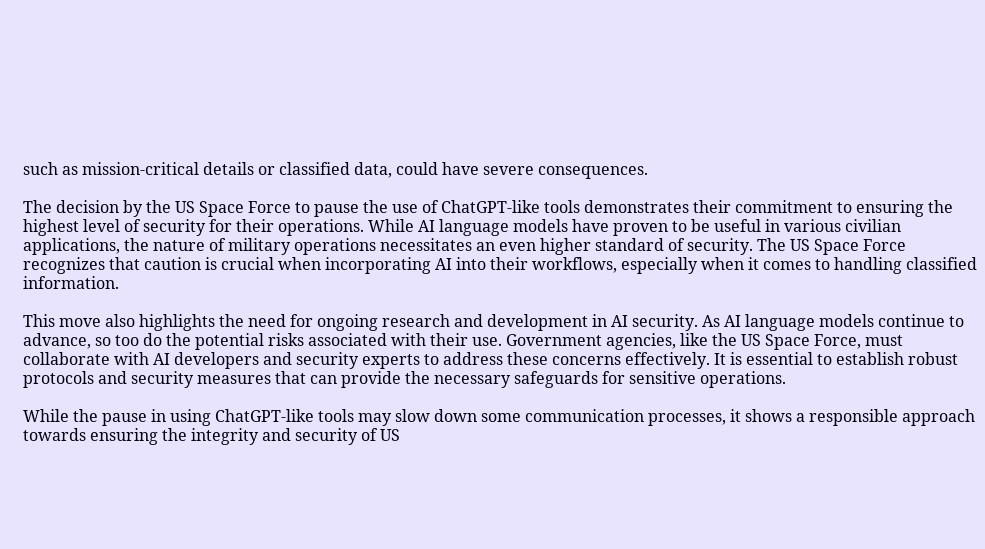such as mission-critical details or classified data, could have severe consequences.

The decision by the US Space Force to pause the use of ChatGPT-like tools demonstrates their commitment to ensuring the highest level of security for their operations. While AI language models have proven to be useful in various civilian applications, the nature of military operations necessitates an even higher standard of security. The US Space Force recognizes that caution is crucial when incorporating AI into their workflows, especially when it comes to handling classified information.

This move also highlights the need for ongoing research and development in AI security. As AI language models continue to advance, so too do the potential risks associated with their use. Government agencies, like the US Space Force, must collaborate with AI developers and security experts to address these concerns effectively. It is essential to establish robust protocols and security measures that can provide the necessary safeguards for sensitive operations.

While the pause in using ChatGPT-like tools may slow down some communication processes, it shows a responsible approach towards ensuring the integrity and security of US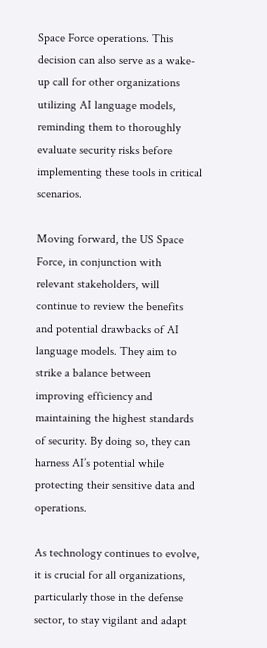Space Force operations. This decision can also serve as a wake-up call for other organizations utilizing AI language models, reminding them to thoroughly evaluate security risks before implementing these tools in critical scenarios.

Moving forward, the US Space Force, in conjunction with relevant stakeholders, will continue to review the benefits and potential drawbacks of AI language models. They aim to strike a balance between improving efficiency and maintaining the highest standards of security. By doing so, they can harness AI’s potential while protecting their sensitive data and operations.

As technology continues to evolve, it is crucial for all organizations, particularly those in the defense sector, to stay vigilant and adapt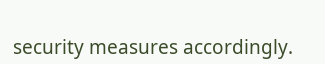security measures accordingly.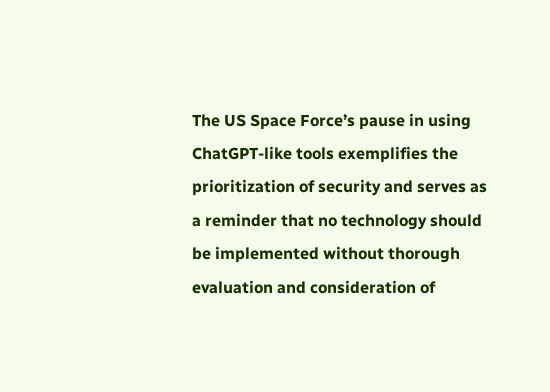The US Space Force’s pause in using ChatGPT-like tools exemplifies the prioritization of security and serves as a reminder that no technology should be implemented without thorough evaluation and consideration of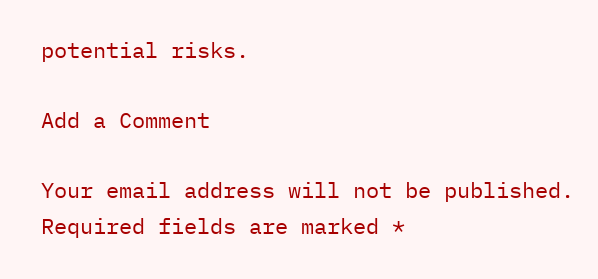potential risks.

Add a Comment

Your email address will not be published. Required fields are marked *